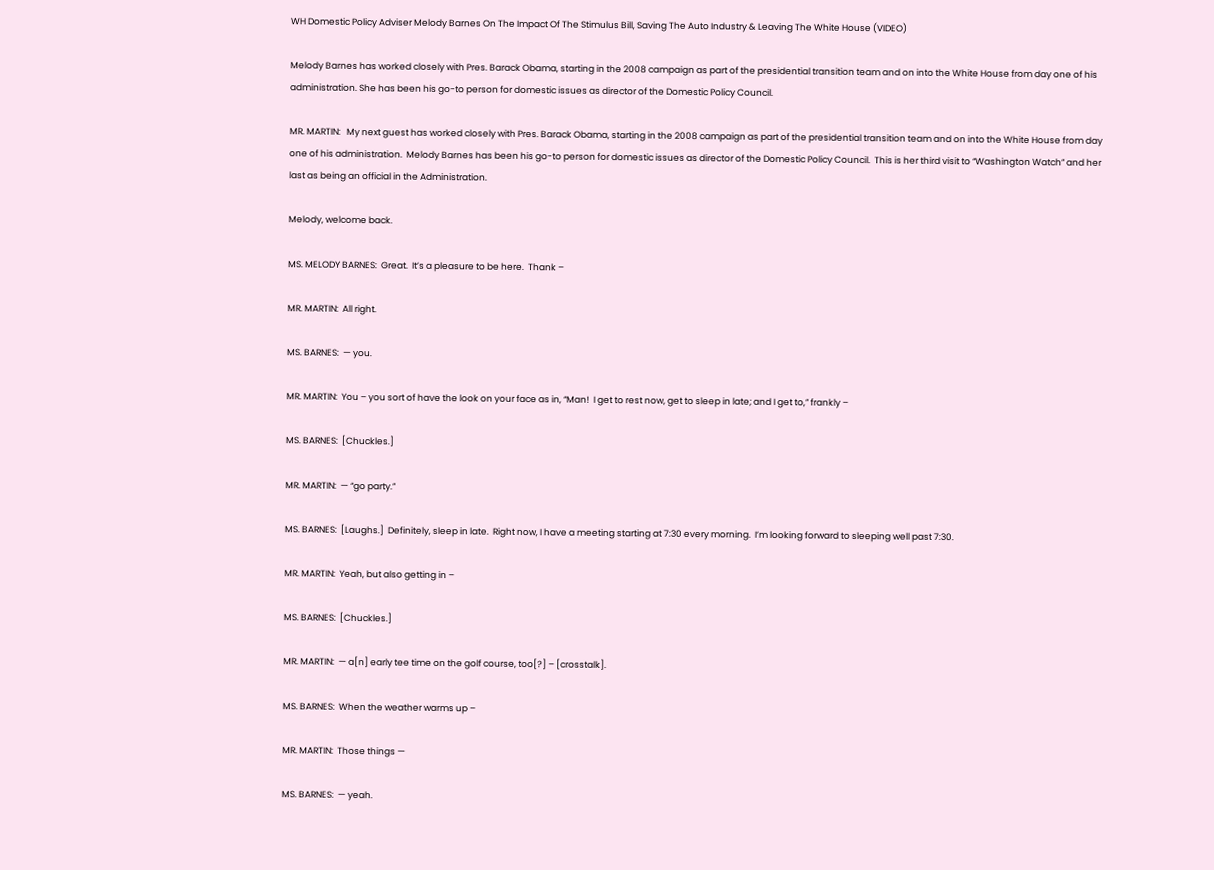WH Domestic Policy Adviser Melody Barnes On The Impact Of The Stimulus Bill, Saving The Auto Industry & Leaving The White House (VIDEO)

Melody Barnes has worked closely with Pres. Barack Obama, starting in the 2008 campaign as part of the presidential transition team and on into the White House from day one of his administration. She has been his go-to person for domestic issues as director of the Domestic Policy Council.

MR. MARTIN:   My next guest has worked closely with Pres. Barack Obama, starting in the 2008 campaign as part of the presidential transition team and on into the White House from day one of his administration.  Melody Barnes has been his go-to person for domestic issues as director of the Domestic Policy Council.  This is her third visit to “Washington Watch” and her last as being an official in the Administration.

Melody, welcome back.

MS. MELODY BARNES:  Great.  It’s a pleasure to be here.  Thank –

MR. MARTIN:  All right.

MS. BARNES:  — you.

MR. MARTIN:  You – you sort of have the look on your face as in, “Man!  I get to rest now, get to sleep in late; and I get to,” frankly –

MS. BARNES:  [Chuckles.]

MR. MARTIN:  — “go party.”

MS. BARNES:  [Laughs.]  Definitely, sleep in late.  Right now, I have a meeting starting at 7:30 every morning.  I’m looking forward to sleeping well past 7:30.

MR. MARTIN:  Yeah, but also getting in –

MS. BARNES:  [Chuckles.]

MR. MARTIN:  — a[n] early tee time on the golf course, too[?] – [crosstalk].

MS. BARNES:  When the weather warms up –

MR. MARTIN:  Those things —

MS. BARNES:  — yeah.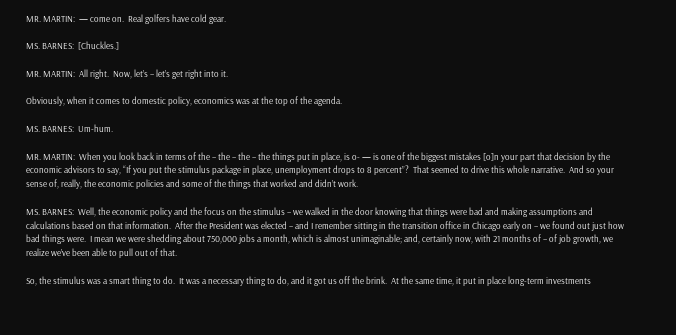MR. MARTIN:  — come on.  Real golfers have cold gear.

MS. BARNES:  [Chuckles.]

MR. MARTIN:  All right.  Now, let’s – let’s get right into it.

Obviously, when it comes to domestic policy, economics was at the top of the agenda.

MS. BARNES:  Um-hum.

MR. MARTIN:  When you look back in terms of the – the – the – the things put in place, is o- — is one of the biggest mistakes [o]n your part that decision by the economic advisors to say, “If you put the stimulus package in place, unemployment drops to 8 percent”?  That seemed to drive this whole narrative.  And so your sense of, really, the economic policies and some of the things that worked and didn’t work.

MS. BARNES:  Well, the economic policy and the focus on the stimulus – we walked in the door knowing that things were bad and making assumptions and calculations based on that information.  After the President was elected – and I remember sitting in the transition office in Chicago early on – we found out just how bad things were.  I mean we were shedding about 750,000 jobs a month, which is almost unimaginable; and, certainly now, with 21 months of – of job growth, we realize we’ve been able to pull out of that.

So, the stimulus was a smart thing to do.  It was a necessary thing to do, and it got us off the brink.  At the same time, it put in place long-term investments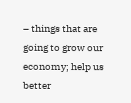– things that are going to grow our economy; help us better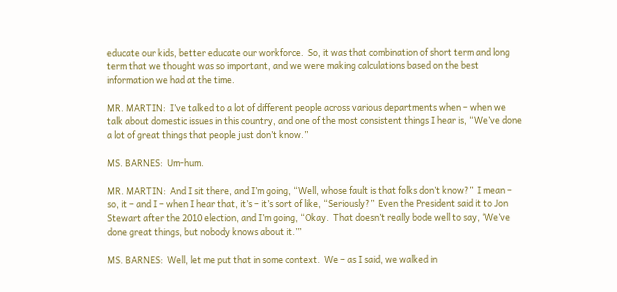educate our kids, better educate our workforce.  So, it was that combination of short term and long term that we thought was so important, and we were making calculations based on the best information we had at the time.

MR. MARTIN:  I’ve talked to a lot of different people across various departments when – when we talk about domestic issues in this country, and one of the most consistent things I hear is, “We’ve done a lot of great things that people just don’t know.”

MS. BARNES:  Um-hum.

MR. MARTIN:  And I sit there, and I’m going, “Well, whose fault is that folks don’t know?”  I mean – so, it – and I – when I hear that, it’s – it’s sort of like, “Seriously?”  Even the President said it to Jon Stewart after the 2010 election, and I’m going, “Okay.  That doesn’t really bode well to say, ‘We’ve done great things, but nobody knows about it.’”

MS. BARNES:  Well, let me put that in some context.  We – as I said, we walked in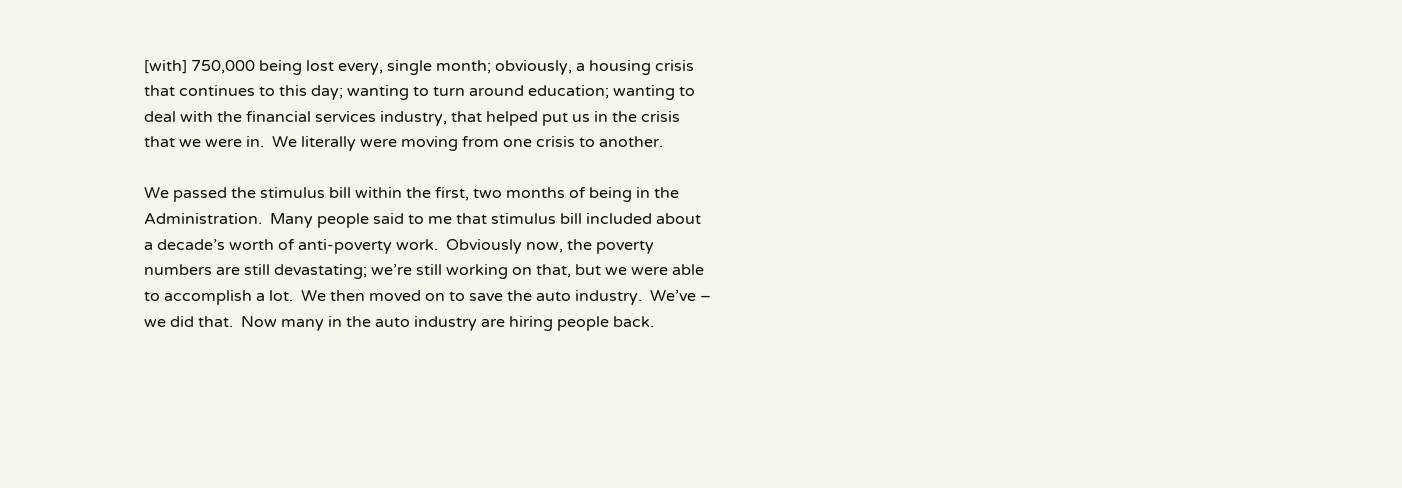[with] 750,000 being lost every, single month; obviously, a housing crisis that continues to this day; wanting to turn around education; wanting to deal with the financial services industry, that helped put us in the crisis that we were in.  We literally were moving from one crisis to another.

We passed the stimulus bill within the first, two months of being in the Administration.  Many people said to me that stimulus bill included about a decade’s worth of anti-poverty work.  Obviously now, the poverty numbers are still devastating; we’re still working on that, but we were able to accomplish a lot.  We then moved on to save the auto industry.  We’ve – we did that.  Now many in the auto industry are hiring people back.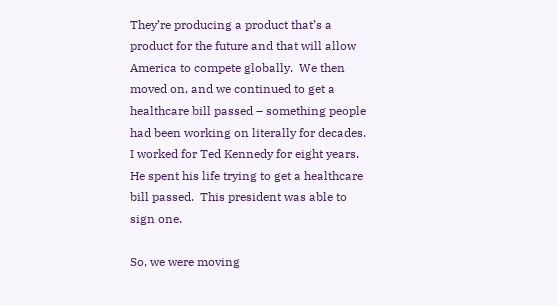They’re producing a product that’s a product for the future and that will allow America to compete globally.  We then moved on, and we continued to get a healthcare bill passed – something people had been working on literally for decades.  I worked for Ted Kennedy for eight years.  He spent his life trying to get a healthcare bill passed.  This president was able to sign one.

So, we were moving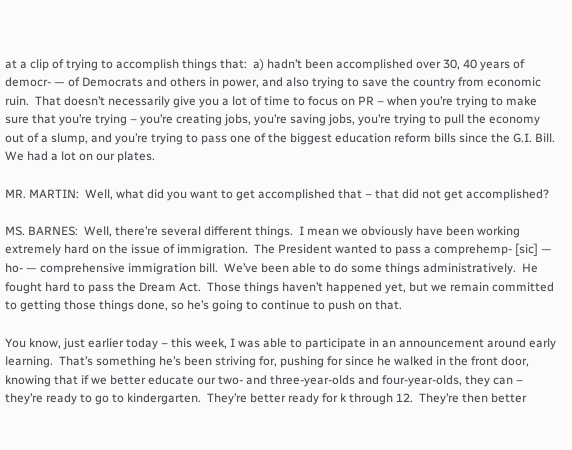at a clip of trying to accomplish things that:  a) hadn’t been accomplished over 30, 40 years of democr- — of Democrats and others in power, and also trying to save the country from economic ruin.  That doesn’t necessarily give you a lot of time to focus on PR – when you’re trying to make sure that you’re trying – you’re creating jobs, you’re saving jobs, you’re trying to pull the economy out of a slump, and you’re trying to pass one of the biggest education reform bills since the G.I. Bill.  We had a lot on our plates.

MR. MARTIN:  Well, what did you want to get accomplished that – that did not get accomplished?

MS. BARNES:  Well, there’re several different things.  I mean we obviously have been working extremely hard on the issue of immigration.  The President wanted to pass a comprehemp- [sic] — ho- — comprehensive immigration bill.  We’ve been able to do some things administratively.  He fought hard to pass the Dream Act.  Those things haven’t happened yet, but we remain committed to getting those things done, so he’s going to continue to push on that.

You know, just earlier today – this week, I was able to participate in an announcement around early learning.  That’s something he’s been striving for, pushing for since he walked in the front door, knowing that if we better educate our two- and three-year-olds and four-year-olds, they can – they’re ready to go to kindergarten.  They’re better ready for k through 12.  They’re then better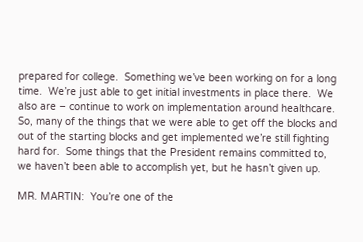prepared for college.  Something we’ve been working on for a long time.  We’re just able to get initial investments in place there.  We also are – continue to work on implementation around healthcare.  So, many of the things that we were able to get off the blocks and out of the starting blocks and get implemented we’re still fighting hard for.  Some things that the President remains committed to, we haven’t been able to accomplish yet, but he hasn’t given up.

MR. MARTIN:  You’re one of the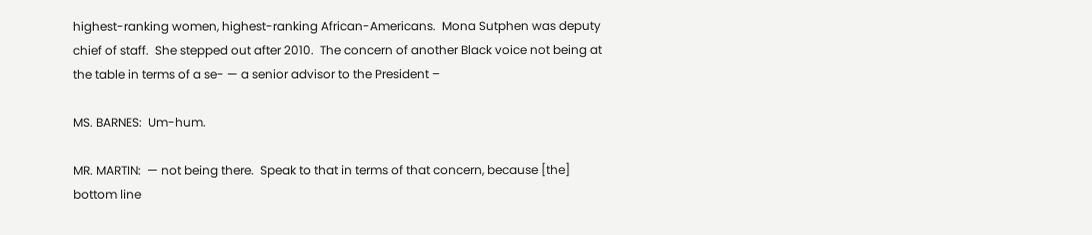highest-ranking women, highest-ranking African-Americans.  Mona Sutphen was deputy chief of staff.  She stepped out after 2010.  The concern of another Black voice not being at the table in terms of a se- — a senior advisor to the President –

MS. BARNES:  Um-hum.

MR. MARTIN:  — not being there.  Speak to that in terms of that concern, because [the] bottom line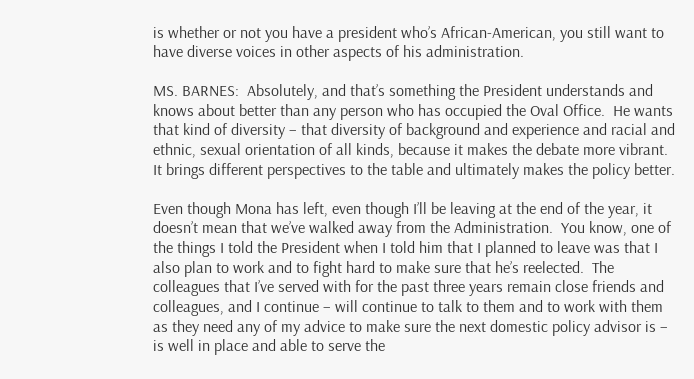is whether or not you have a president who’s African-American, you still want to have diverse voices in other aspects of his administration.

MS. BARNES:  Absolutely, and that’s something the President understands and knows about better than any person who has occupied the Oval Office.  He wants that kind of diversity – that diversity of background and experience and racial and ethnic, sexual orientation of all kinds, because it makes the debate more vibrant.  It brings different perspectives to the table and ultimately makes the policy better.

Even though Mona has left, even though I’ll be leaving at the end of the year, it doesn’t mean that we’ve walked away from the Administration.  You know, one of the things I told the President when I told him that I planned to leave was that I also plan to work and to fight hard to make sure that he’s reelected.  The colleagues that I’ve served with for the past three years remain close friends and colleagues, and I continue – will continue to talk to them and to work with them as they need any of my advice to make sure the next domestic policy advisor is – is well in place and able to serve the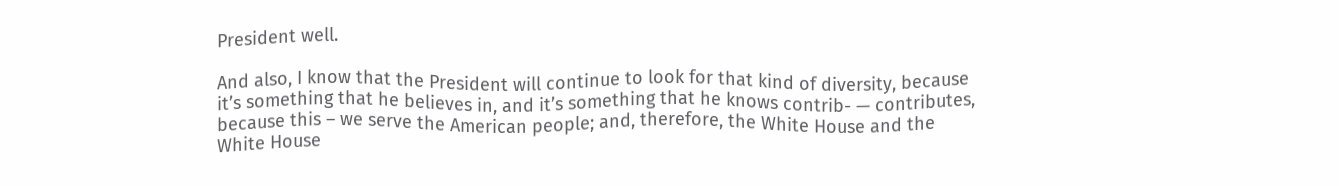President well.

And also, I know that the President will continue to look for that kind of diversity, because it’s something that he believes in, and it’s something that he knows contrib- — contributes, because this – we serve the American people; and, therefore, the White House and the White House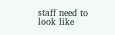staff need to look like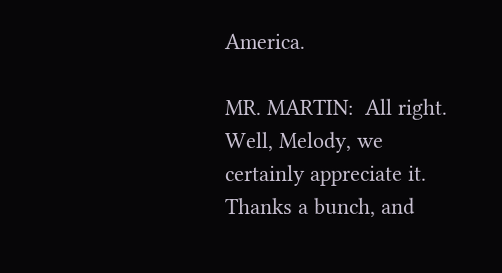America.

MR. MARTIN:  All right.  Well, Melody, we certainly appreciate it.  Thanks a bunch, and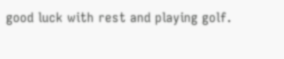good luck with rest and playing golf.